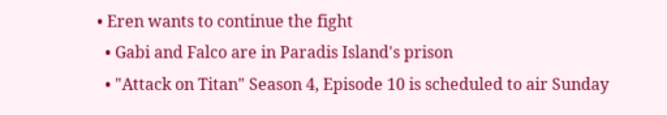• Eren wants to continue the fight
  • Gabi and Falco are in Paradis Island's prison
  • "Attack on Titan" Season 4, Episode 10 is scheduled to air Sunday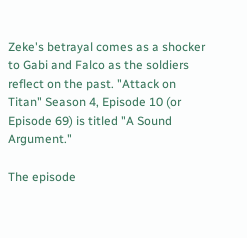Zeke's betrayal comes as a shocker to Gabi and Falco as the soldiers reflect on the past. "Attack on Titan" Season 4, Episode 10 (or Episode 69) is titled "A Sound Argument."

The episode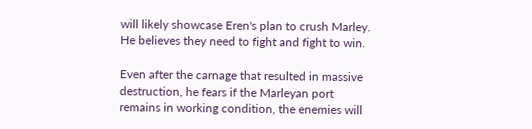will likely showcase Eren's plan to crush Marley. He believes they need to fight and fight to win.

Even after the carnage that resulted in massive destruction, he fears if the Marleyan port remains in working condition, the enemies will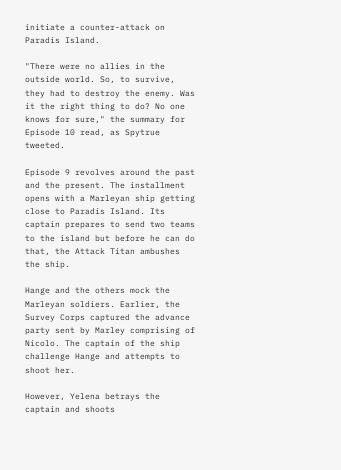initiate a counter-attack on Paradis Island.

"There were no allies in the outside world. So, to survive, they had to destroy the enemy. Was it the right thing to do? No one knows for sure," the summary for Episode 10 read, as Spytrue tweeted.

Episode 9 revolves around the past and the present. The installment opens with a Marleyan ship getting close to Paradis Island. Its captain prepares to send two teams to the island but before he can do that, the Attack Titan ambushes the ship.

Hange and the others mock the Marleyan soldiers. Earlier, the Survey Corps captured the advance party sent by Marley comprising of Nicolo. The captain of the ship challenge Hange and attempts to shoot her.

However, Yelena betrays the captain and shoots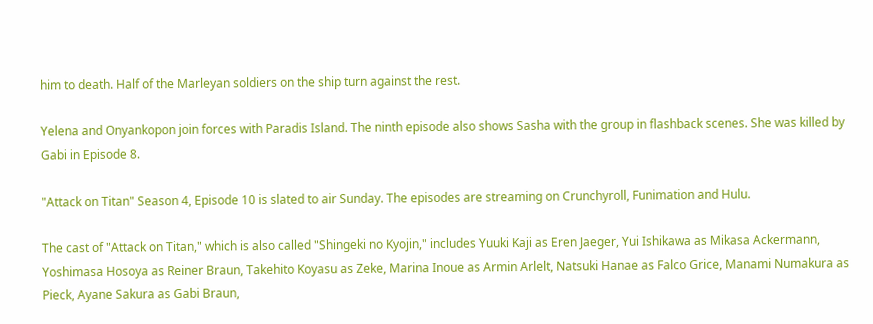him to death. Half of the Marleyan soldiers on the ship turn against the rest.

Yelena and Onyankopon join forces with Paradis Island. The ninth episode also shows Sasha with the group in flashback scenes. She was killed by Gabi in Episode 8.

"Attack on Titan" Season 4, Episode 10 is slated to air Sunday. The episodes are streaming on Crunchyroll, Funimation and Hulu.

The cast of "Attack on Titan," which is also called "Shingeki no Kyojin," includes Yuuki Kaji as Eren Jaeger, Yui Ishikawa as Mikasa Ackermann, Yoshimasa Hosoya as Reiner Braun, Takehito Koyasu as Zeke, Marina Inoue as Armin Arlelt, Natsuki Hanae as Falco Grice, Manami Numakura as Pieck, Ayane Sakura as Gabi Braun,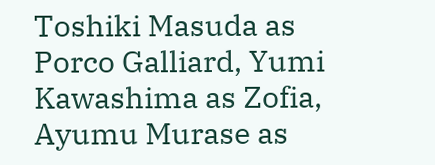Toshiki Masuda as Porco Galliard, Yumi Kawashima as Zofia, Ayumu Murase as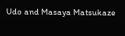Udo and Masaya Matsukaze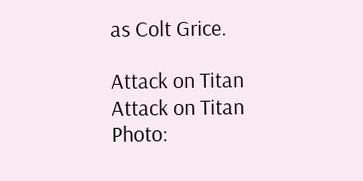as Colt Grice.

Attack on Titan Attack on Titan Photo: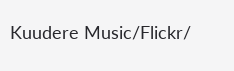Kuudere Music/Flickr/